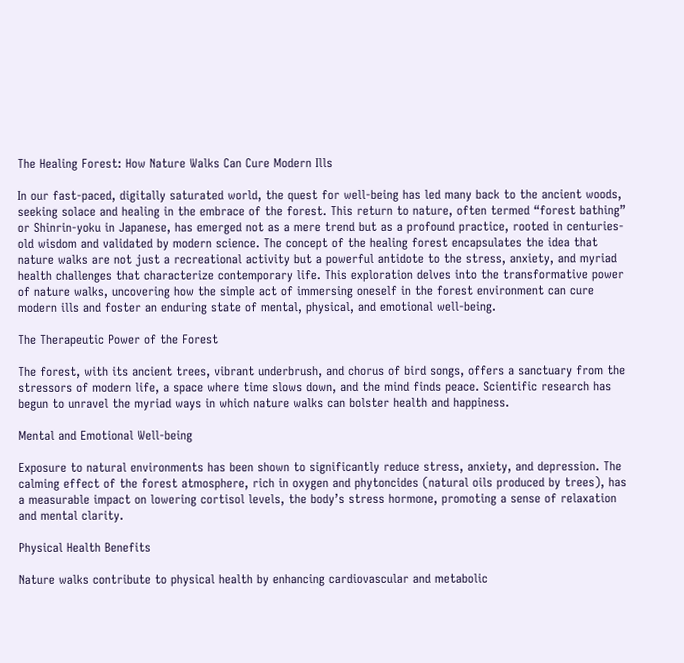The Healing Forest: How Nature Walks Can Cure Modern Ills

In our fast-paced, digitally saturated world, the quest for well-being has led many back to the ancient woods, seeking solace and healing in the embrace of the forest. This return to nature, often termed “forest bathing” or Shinrin-yoku in Japanese, has emerged not as a mere trend but as a profound practice, rooted in centuries-old wisdom and validated by modern science. The concept of the healing forest encapsulates the idea that nature walks are not just a recreational activity but a powerful antidote to the stress, anxiety, and myriad health challenges that characterize contemporary life. This exploration delves into the transformative power of nature walks, uncovering how the simple act of immersing oneself in the forest environment can cure modern ills and foster an enduring state of mental, physical, and emotional well-being.

The Therapeutic Power of the Forest

The forest, with its ancient trees, vibrant underbrush, and chorus of bird songs, offers a sanctuary from the stressors of modern life, a space where time slows down, and the mind finds peace. Scientific research has begun to unravel the myriad ways in which nature walks can bolster health and happiness.

Mental and Emotional Well-being

Exposure to natural environments has been shown to significantly reduce stress, anxiety, and depression. The calming effect of the forest atmosphere, rich in oxygen and phytoncides (natural oils produced by trees), has a measurable impact on lowering cortisol levels, the body’s stress hormone, promoting a sense of relaxation and mental clarity.

Physical Health Benefits

Nature walks contribute to physical health by enhancing cardiovascular and metabolic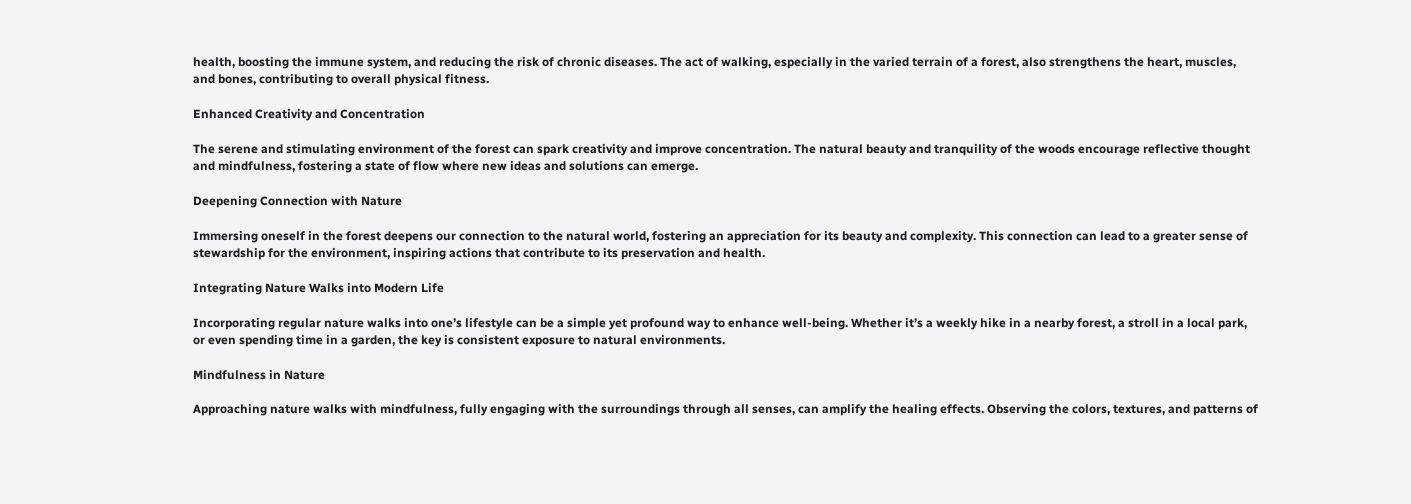health, boosting the immune system, and reducing the risk of chronic diseases. The act of walking, especially in the varied terrain of a forest, also strengthens the heart, muscles, and bones, contributing to overall physical fitness.

Enhanced Creativity and Concentration

The serene and stimulating environment of the forest can spark creativity and improve concentration. The natural beauty and tranquility of the woods encourage reflective thought and mindfulness, fostering a state of flow where new ideas and solutions can emerge.

Deepening Connection with Nature

Immersing oneself in the forest deepens our connection to the natural world, fostering an appreciation for its beauty and complexity. This connection can lead to a greater sense of stewardship for the environment, inspiring actions that contribute to its preservation and health.

Integrating Nature Walks into Modern Life

Incorporating regular nature walks into one’s lifestyle can be a simple yet profound way to enhance well-being. Whether it’s a weekly hike in a nearby forest, a stroll in a local park, or even spending time in a garden, the key is consistent exposure to natural environments.

Mindfulness in Nature

Approaching nature walks with mindfulness, fully engaging with the surroundings through all senses, can amplify the healing effects. Observing the colors, textures, and patterns of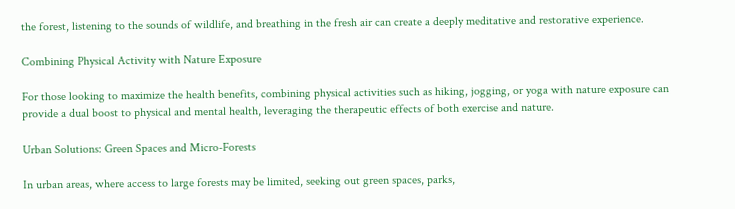the forest, listening to the sounds of wildlife, and breathing in the fresh air can create a deeply meditative and restorative experience.

Combining Physical Activity with Nature Exposure

For those looking to maximize the health benefits, combining physical activities such as hiking, jogging, or yoga with nature exposure can provide a dual boost to physical and mental health, leveraging the therapeutic effects of both exercise and nature.

Urban Solutions: Green Spaces and Micro-Forests

In urban areas, where access to large forests may be limited, seeking out green spaces, parks,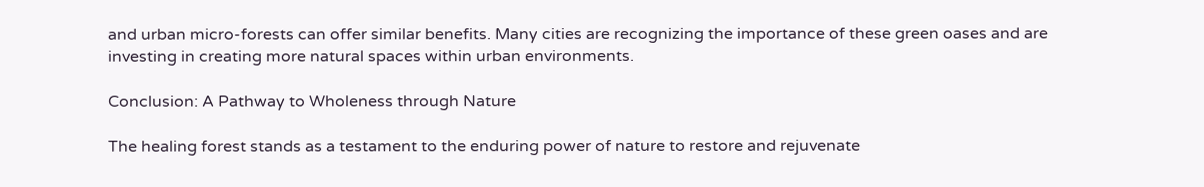and urban micro-forests can offer similar benefits. Many cities are recognizing the importance of these green oases and are investing in creating more natural spaces within urban environments.

Conclusion: A Pathway to Wholeness through Nature

The healing forest stands as a testament to the enduring power of nature to restore and rejuvenate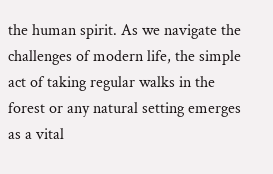the human spirit. As we navigate the challenges of modern life, the simple act of taking regular walks in the forest or any natural setting emerges as a vital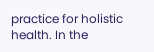practice for holistic health. In the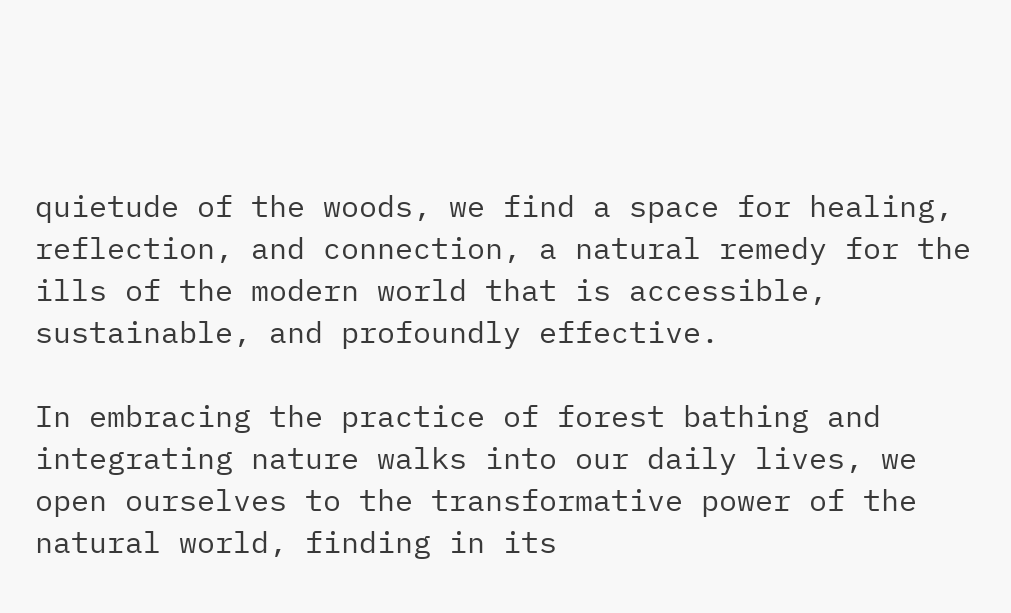quietude of the woods, we find a space for healing, reflection, and connection, a natural remedy for the ills of the modern world that is accessible, sustainable, and profoundly effective.

In embracing the practice of forest bathing and integrating nature walks into our daily lives, we open ourselves to the transformative power of the natural world, finding in its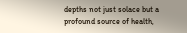depths not just solace but a profound source of health,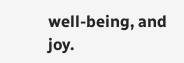well-being, and joy.